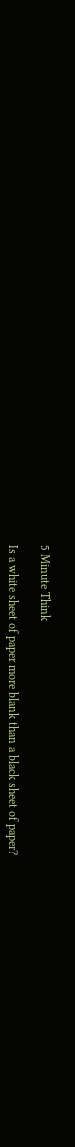5 Minute Think

Is a white sheet of paper more blank than a black sheet of paper?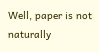Well, paper is not naturally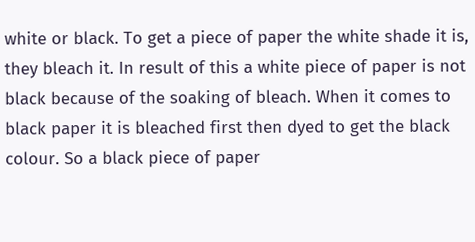white or black. To get a piece of paper the white shade it is, they bleach it. In result of this a white piece of paper is not black because of the soaking of bleach. When it comes to black paper it is bleached first then dyed to get the black colour. So a black piece of paper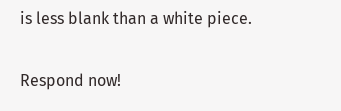is less blank than a white piece.

Respond now!